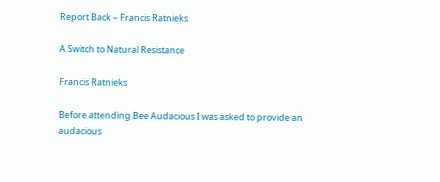Report Back – Francis Ratnieks

A Switch to Natural Resistance

Francis Ratnieks

Before attending Bee Audacious I was asked to provide an audacious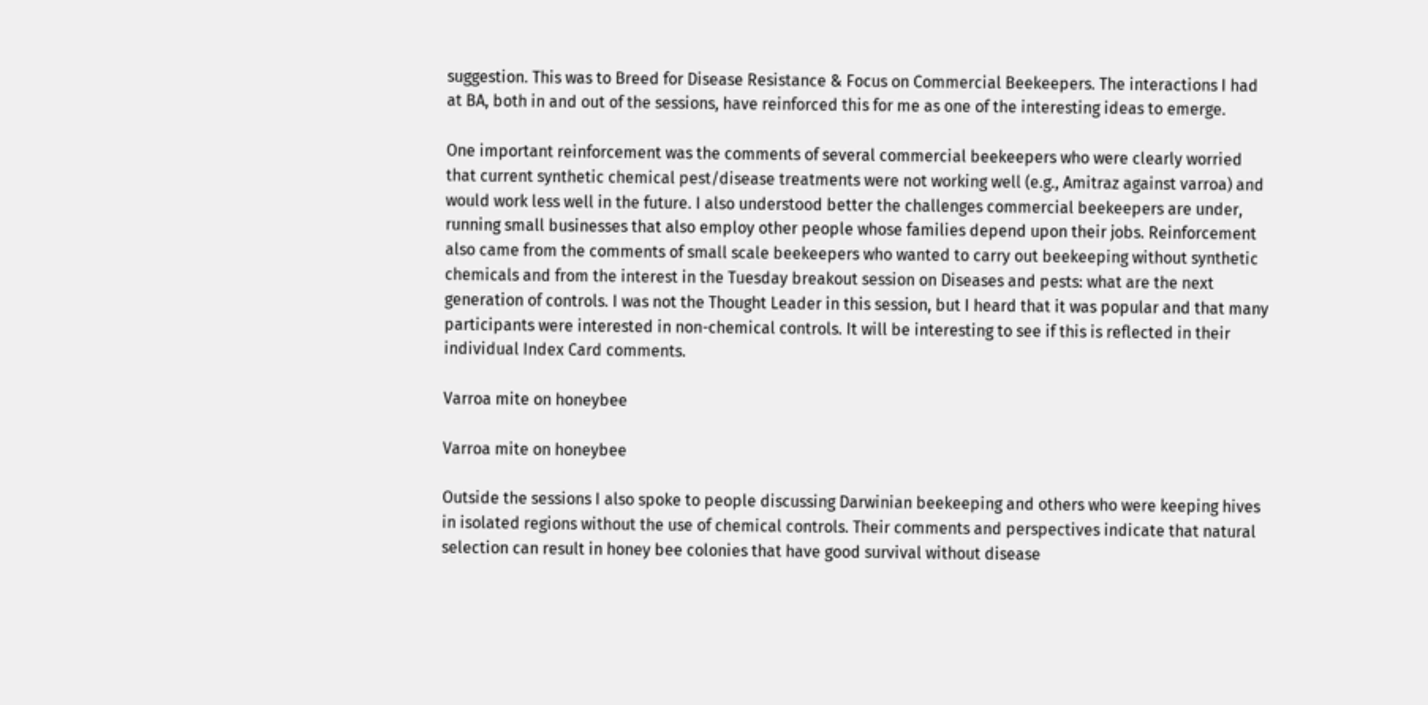suggestion. This was to Breed for Disease Resistance & Focus on Commercial Beekeepers. The interactions I had at BA, both in and out of the sessions, have reinforced this for me as one of the interesting ideas to emerge.

One important reinforcement was the comments of several commercial beekeepers who were clearly worried that current synthetic chemical pest/disease treatments were not working well (e.g., Amitraz against varroa) and would work less well in the future. I also understood better the challenges commercial beekeepers are under, running small businesses that also employ other people whose families depend upon their jobs. Reinforcement also came from the comments of small scale beekeepers who wanted to carry out beekeeping without synthetic chemicals and from the interest in the Tuesday breakout session on Diseases and pests: what are the next generation of controls. I was not the Thought Leader in this session, but I heard that it was popular and that many participants were interested in non-chemical controls. It will be interesting to see if this is reflected in their individual Index Card comments.

Varroa mite on honeybee

Varroa mite on honeybee

Outside the sessions I also spoke to people discussing Darwinian beekeeping and others who were keeping hives in isolated regions without the use of chemical controls. Their comments and perspectives indicate that natural selection can result in honey bee colonies that have good survival without disease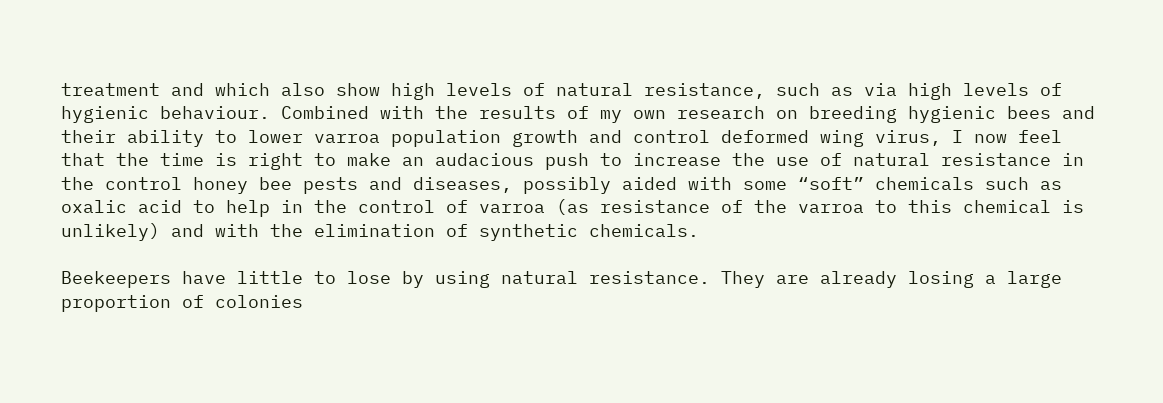treatment and which also show high levels of natural resistance, such as via high levels of hygienic behaviour. Combined with the results of my own research on breeding hygienic bees and their ability to lower varroa population growth and control deformed wing virus, I now feel that the time is right to make an audacious push to increase the use of natural resistance in the control honey bee pests and diseases, possibly aided with some “soft” chemicals such as oxalic acid to help in the control of varroa (as resistance of the varroa to this chemical is unlikely) and with the elimination of synthetic chemicals.

Beekeepers have little to lose by using natural resistance. They are already losing a large proportion of colonies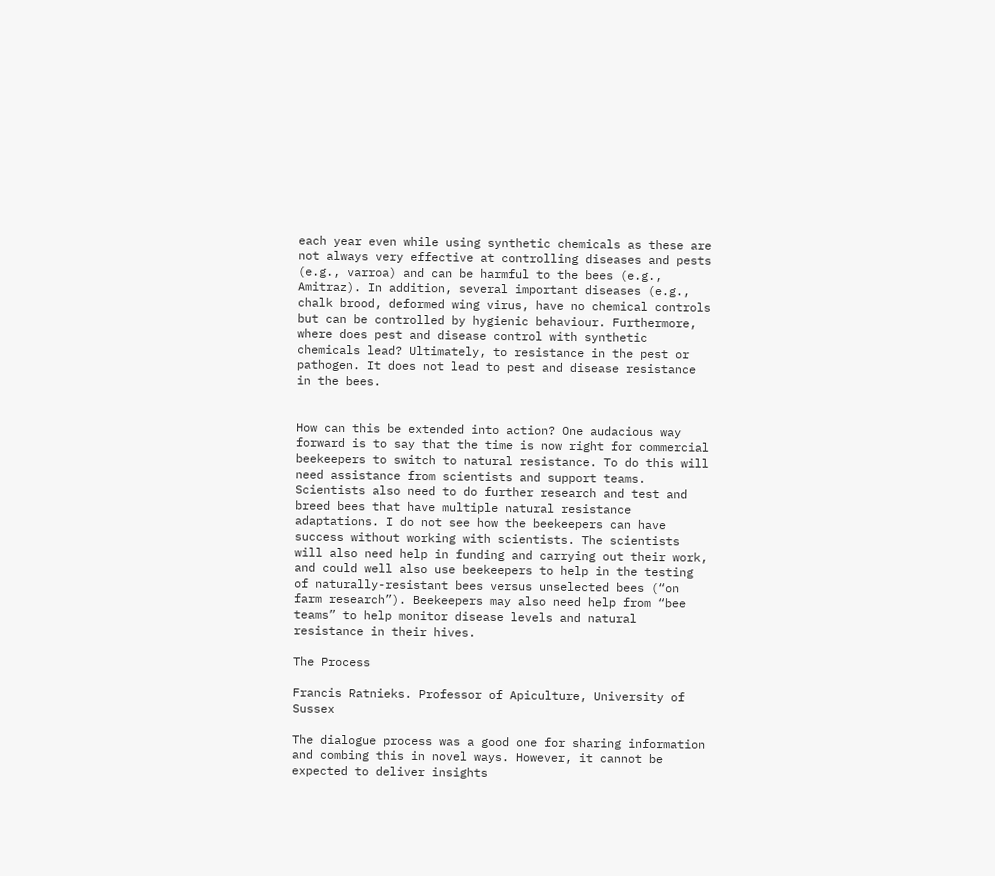each year even while using synthetic chemicals as these are not always very effective at controlling diseases and pests (e.g., varroa) and can be harmful to the bees (e.g., Amitraz). In addition, several important diseases (e.g., chalk brood, deformed wing virus, have no chemical controls but can be controlled by hygienic behaviour. Furthermore, where does pest and disease control with synthetic chemicals lead? Ultimately, to resistance in the pest or pathogen. It does not lead to pest and disease resistance in the bees.


How can this be extended into action? One audacious way forward is to say that the time is now right for commercial beekeepers to switch to natural resistance. To do this will need assistance from scientists and support teams. Scientists also need to do further research and test and breed bees that have multiple natural resistance adaptations. I do not see how the beekeepers can have success without working with scientists. The scientists will also need help in funding and carrying out their work, and could well also use beekeepers to help in the testing of naturally-resistant bees versus unselected bees (“on farm research”). Beekeepers may also need help from “bee teams” to help monitor disease levels and natural resistance in their hives.

The Process

Francis Ratnieks. Professor of Apiculture, University of Sussex

The dialogue process was a good one for sharing information and combing this in novel ways. However, it cannot be expected to deliver insights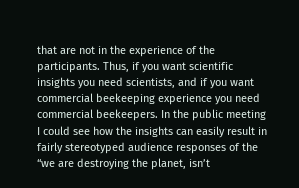that are not in the experience of the participants. Thus, if you want scientific insights you need scientists, and if you want commercial beekeeping experience you need commercial beekeepers. In the public meeting I could see how the insights can easily result in fairly stereotyped audience responses of the “we are destroying the planet, isn’t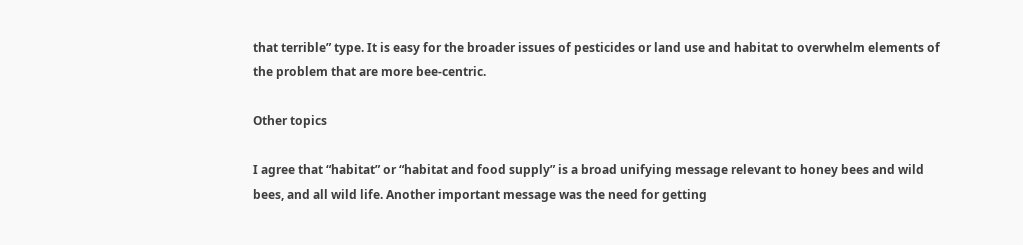that terrible” type. It is easy for the broader issues of pesticides or land use and habitat to overwhelm elements of the problem that are more bee-centric.

Other topics

I agree that “habitat” or “habitat and food supply” is a broad unifying message relevant to honey bees and wild bees, and all wild life. Another important message was the need for getting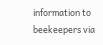information to beekeepers via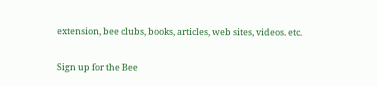extension, bee clubs, books, articles, web sites, videos. etc.

Sign up for the Bee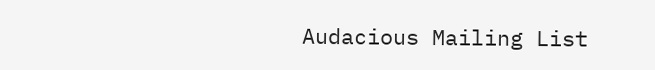Audacious Mailing List